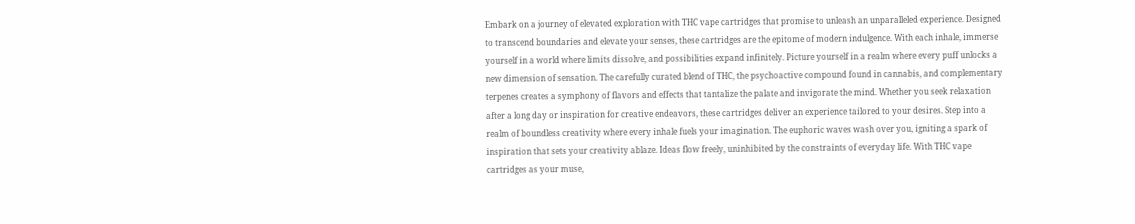Embark on a journey of elevated exploration with THC vape cartridges that promise to unleash an unparalleled experience. Designed to transcend boundaries and elevate your senses, these cartridges are the epitome of modern indulgence. With each inhale, immerse yourself in a world where limits dissolve, and possibilities expand infinitely. Picture yourself in a realm where every puff unlocks a new dimension of sensation. The carefully curated blend of THC, the psychoactive compound found in cannabis, and complementary terpenes creates a symphony of flavors and effects that tantalize the palate and invigorate the mind. Whether you seek relaxation after a long day or inspiration for creative endeavors, these cartridges deliver an experience tailored to your desires. Step into a realm of boundless creativity where every inhale fuels your imagination. The euphoric waves wash over you, igniting a spark of inspiration that sets your creativity ablaze. Ideas flow freely, uninhibited by the constraints of everyday life. With THC vape cartridges as your muse,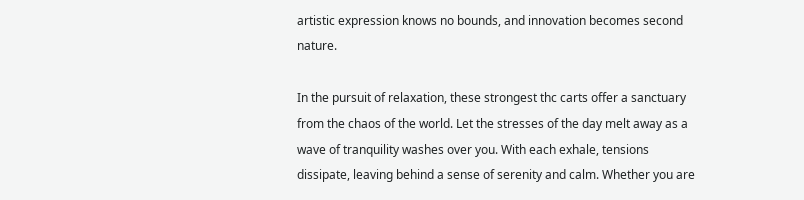artistic expression knows no bounds, and innovation becomes second nature.

In the pursuit of relaxation, these strongest thc carts offer a sanctuary from the chaos of the world. Let the stresses of the day melt away as a wave of tranquility washes over you. With each exhale, tensions dissipate, leaving behind a sense of serenity and calm. Whether you are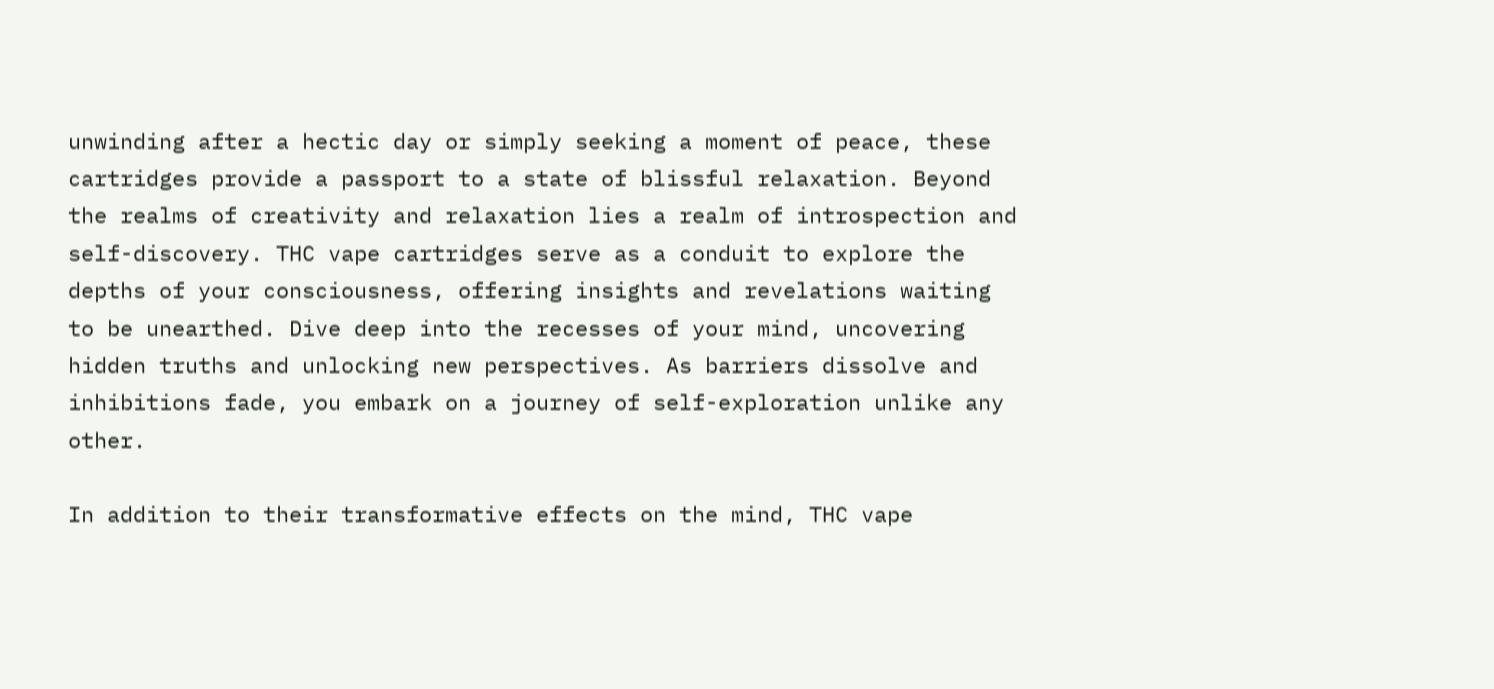unwinding after a hectic day or simply seeking a moment of peace, these cartridges provide a passport to a state of blissful relaxation. Beyond the realms of creativity and relaxation lies a realm of introspection and self-discovery. THC vape cartridges serve as a conduit to explore the depths of your consciousness, offering insights and revelations waiting to be unearthed. Dive deep into the recesses of your mind, uncovering hidden truths and unlocking new perspectives. As barriers dissolve and inhibitions fade, you embark on a journey of self-exploration unlike any other.

In addition to their transformative effects on the mind, THC vape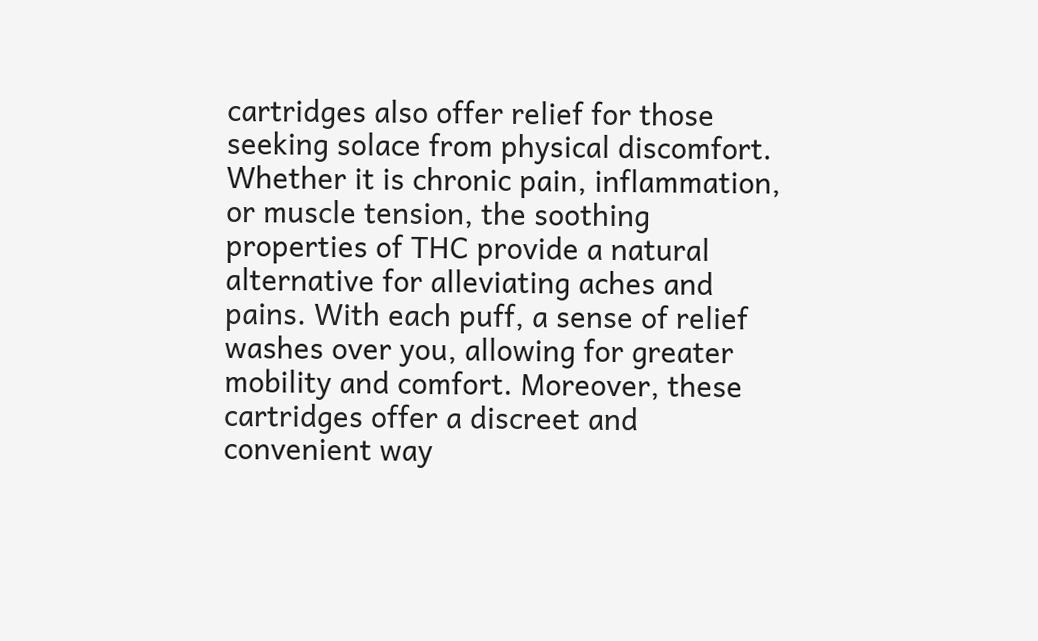cartridges also offer relief for those seeking solace from physical discomfort. Whether it is chronic pain, inflammation, or muscle tension, the soothing properties of THC provide a natural alternative for alleviating aches and pains. With each puff, a sense of relief washes over you, allowing for greater mobility and comfort. Moreover, these cartridges offer a discreet and convenient way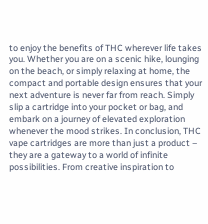to enjoy the benefits of THC wherever life takes you. Whether you are on a scenic hike, lounging on the beach, or simply relaxing at home, the compact and portable design ensures that your next adventure is never far from reach. Simply slip a cartridge into your pocket or bag, and embark on a journey of elevated exploration whenever the mood strikes. In conclusion, THC vape cartridges are more than just a product – they are a gateway to a world of infinite possibilities. From creative inspiration to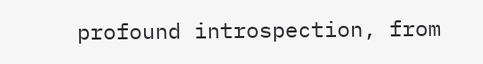profound introspection, from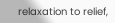relaxation to relief,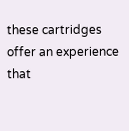these cartridges offer an experience that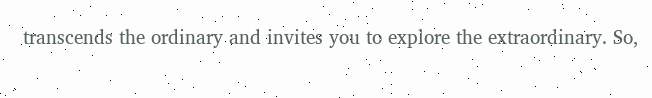transcends the ordinary and invites you to explore the extraordinary. So,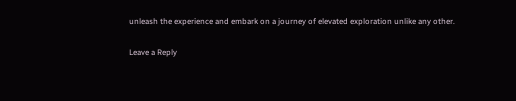unleash the experience and embark on a journey of elevated exploration unlike any other.

Leave a Reply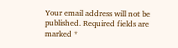Your email address will not be published. Required fields are marked *